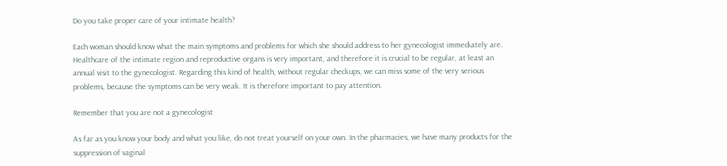Do you take proper care of your intimate health?

Each woman should know what the main symptoms and problems for which she should address to her gynecologist immediately are. Healthcare of the intimate region and reproductive organs is very important, and therefore it is crucial to be regular, at least an annual visit to the gynecologist. Regarding this kind of health, without regular checkups, we can miss some of the very serious problems, because the symptoms can be very weak. It is therefore important to pay attention.

Remember that you are not a gynecologist

As far as you know your body and what you like, do not treat yourself on your own. In the pharmacies, we have many products for the suppression of vaginal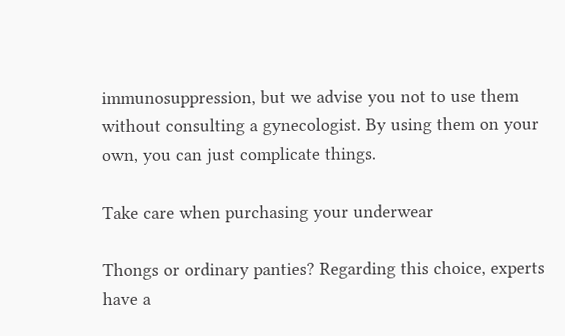immunosuppression, but we advise you not to use them without consulting a gynecologist. By using them on your own, you can just complicate things.

Take care when purchasing your underwear

Thongs or ordinary panties? Regarding this choice, experts have a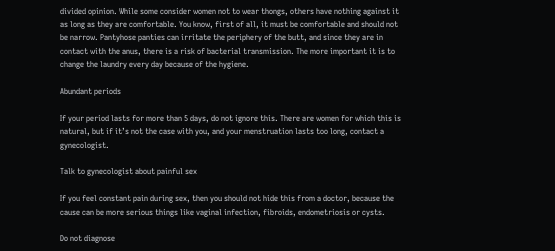divided opinion. While some consider women not to wear thongs, others have nothing against it as long as they are comfortable. You know, first of all, it must be comfortable and should not be narrow. Pantyhose panties can irritate the periphery of the butt, and since they are in contact with the anus, there is a risk of bacterial transmission. The more important it is to change the laundry every day because of the hygiene.

Abundant periods

If your period lasts for more than 5 days, do not ignore this. There are women for which this is natural, but if it’s not the case with you, and your menstruation lasts too long, contact a gynecologist.

Talk to gynecologist about painful sex

If you feel constant pain during sex, then you should not hide this from a doctor, because the cause can be more serious things like vaginal infection, fibroids, endometriosis or cysts.

Do not diagnose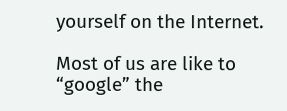yourself on the Internet.

Most of us are like to “google” the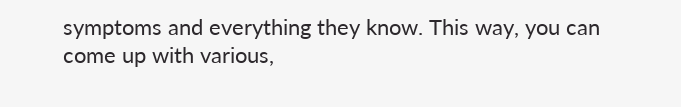symptoms and everything they know. This way, you can come up with various,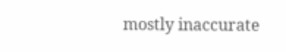mostly inaccurate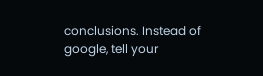conclusions. Instead of google, tell your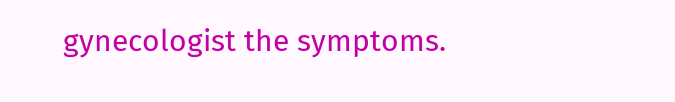gynecologist the symptoms.